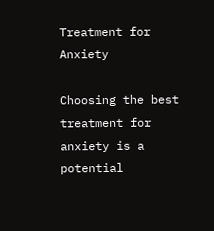Treatment for Anxiety

Choosing the best treatment for anxiety is a potential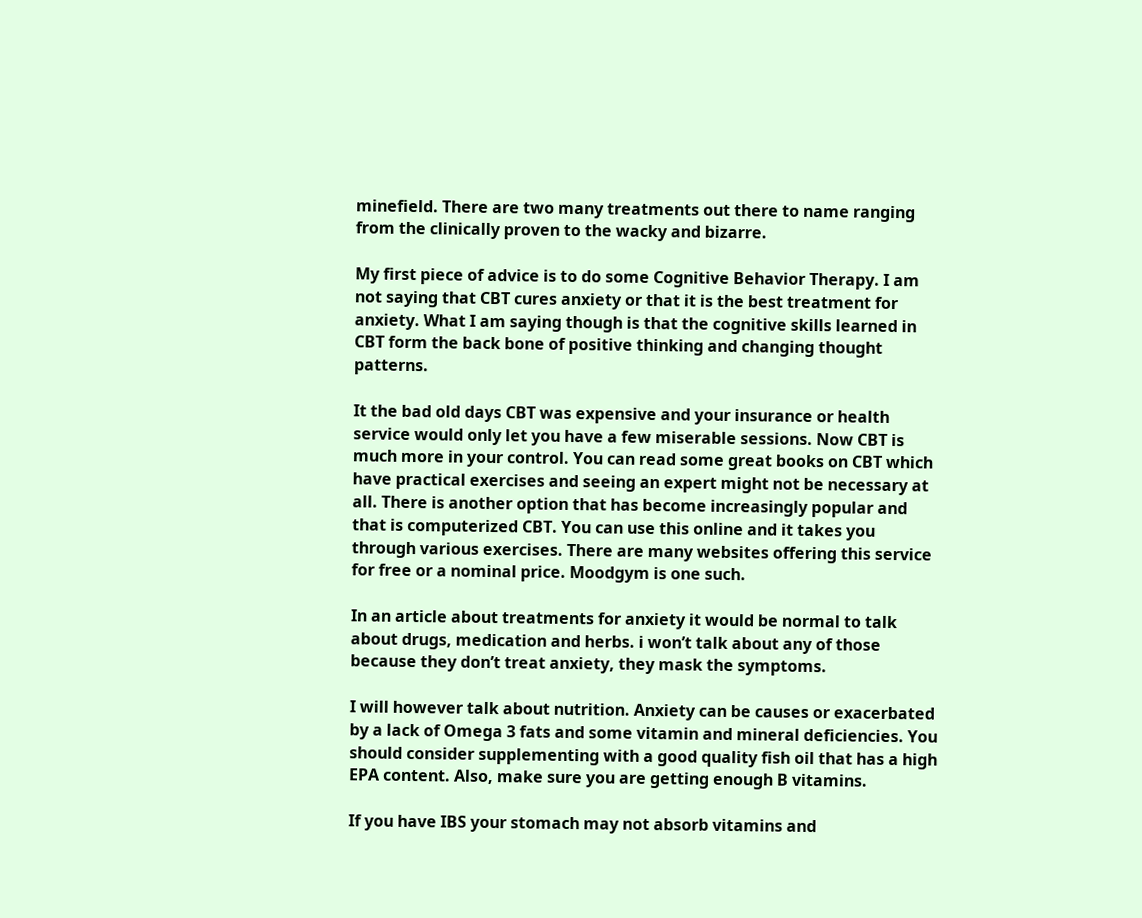minefield. There are two many treatments out there to name ranging from the clinically proven to the wacky and bizarre.

My first piece of advice is to do some Cognitive Behavior Therapy. I am not saying that CBT cures anxiety or that it is the best treatment for anxiety. What I am saying though is that the cognitive skills learned in CBT form the back bone of positive thinking and changing thought patterns.

It the bad old days CBT was expensive and your insurance or health service would only let you have a few miserable sessions. Now CBT is much more in your control. You can read some great books on CBT which have practical exercises and seeing an expert might not be necessary at all. There is another option that has become increasingly popular and that is computerized CBT. You can use this online and it takes you through various exercises. There are many websites offering this service for free or a nominal price. Moodgym is one such.

In an article about treatments for anxiety it would be normal to talk about drugs, medication and herbs. i won’t talk about any of those because they don’t treat anxiety, they mask the symptoms.

I will however talk about nutrition. Anxiety can be causes or exacerbated by a lack of Omega 3 fats and some vitamin and mineral deficiencies. You should consider supplementing with a good quality fish oil that has a high EPA content. Also, make sure you are getting enough B vitamins.

If you have IBS your stomach may not absorb vitamins and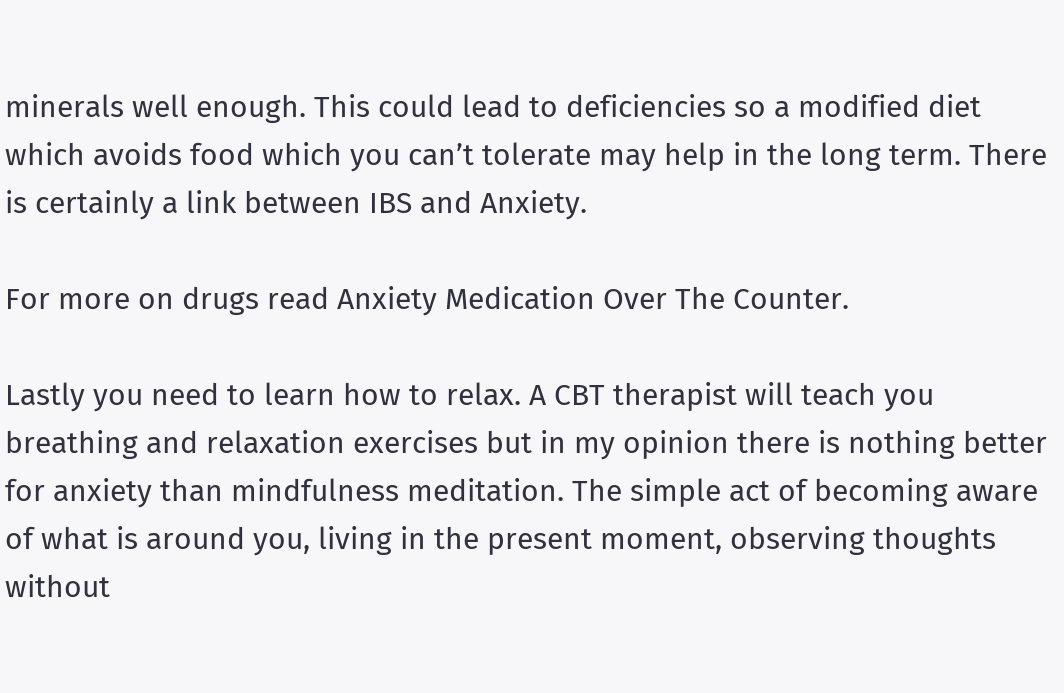minerals well enough. This could lead to deficiencies so a modified diet which avoids food which you can’t tolerate may help in the long term. There is certainly a link between IBS and Anxiety.

For more on drugs read Anxiety Medication Over The Counter.

Lastly you need to learn how to relax. A CBT therapist will teach you breathing and relaxation exercises but in my opinion there is nothing better for anxiety than mindfulness meditation. The simple act of becoming aware of what is around you, living in the present moment, observing thoughts without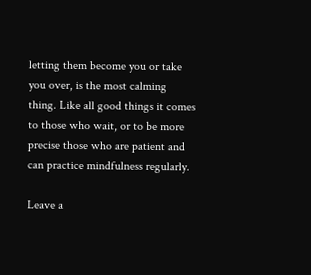letting them become you or take you over, is the most calming thing. Like all good things it comes to those who wait, or to be more precise those who are patient and can practice mindfulness regularly.

Leave a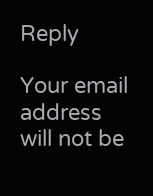Reply

Your email address will not be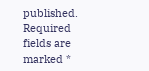published. Required fields are marked *